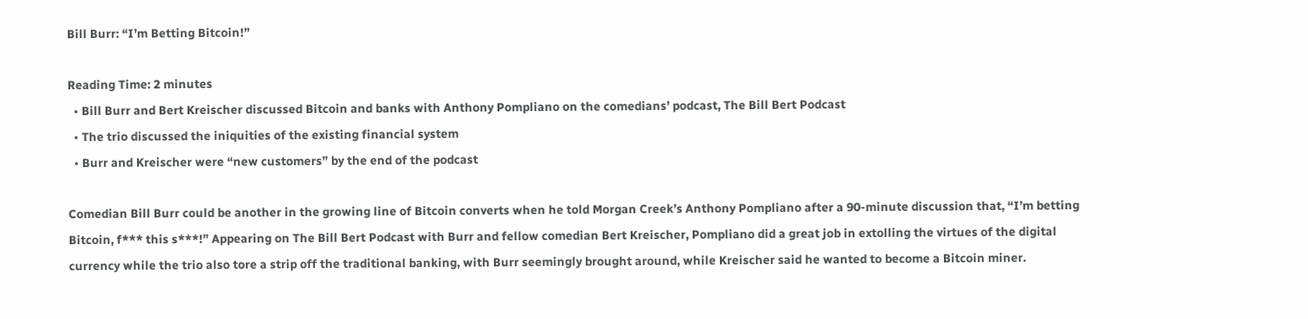Bill Burr: “I’m Betting Bitcoin!”

Reading Time: 2 minutes
  • Bill Burr and Bert Kreischer discussed Bitcoin and banks with Anthony Pompliano on the comedians’ podcast, The Bill Bert Podcast
  • The trio discussed the iniquities of the existing financial system
  • Burr and Kreischer were “new customers” by the end of the podcast

Comedian Bill Burr could be another in the growing line of Bitcoin converts when he told Morgan Creek’s Anthony Pompliano after a 90-minute discussion that, “I’m betting Bitcoin, f*** this s***!” Appearing on The Bill Bert Podcast with Burr and fellow comedian Bert Kreischer, Pompliano did a great job in extolling the virtues of the digital currency while the trio also tore a strip off the traditional banking, with Burr seemingly brought around, while Kreischer said he wanted to become a Bitcoin miner.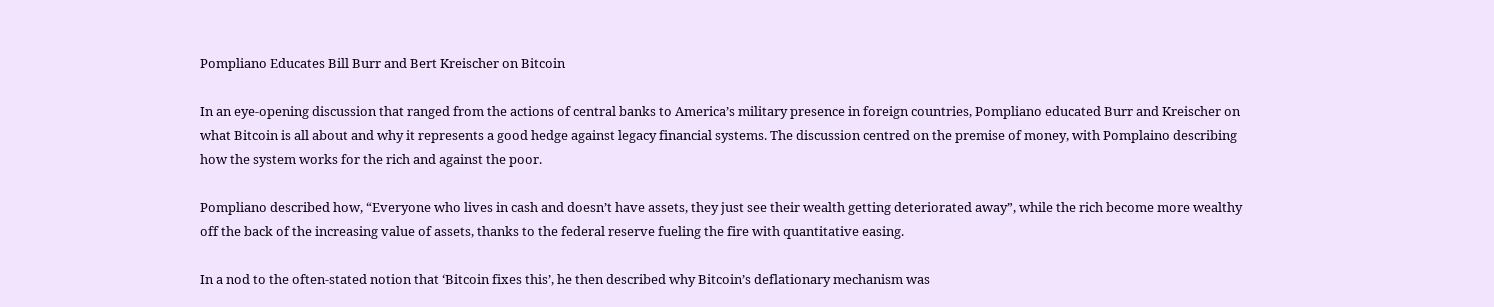Pompliano Educates Bill Burr and Bert Kreischer on Bitcoin

In an eye-opening discussion that ranged from the actions of central banks to America’s military presence in foreign countries, Pompliano educated Burr and Kreischer on what Bitcoin is all about and why it represents a good hedge against legacy financial systems. The discussion centred on the premise of money, with Pomplaino describing how the system works for the rich and against the poor.

Pompliano described how, “Everyone who lives in cash and doesn’t have assets, they just see their wealth getting deteriorated away”, while the rich become more wealthy off the back of the increasing value of assets, thanks to the federal reserve fueling the fire with quantitative easing.

In a nod to the often-stated notion that ‘Bitcoin fixes this’, he then described why Bitcoin’s deflationary mechanism was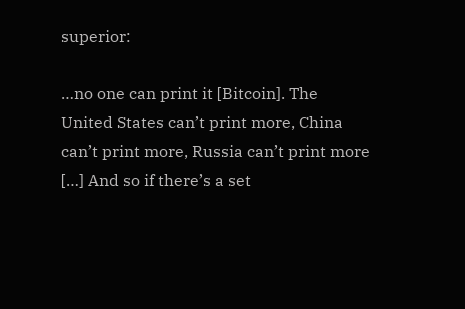superior:

…no one can print it [Bitcoin]. The United States can’t print more, China can’t print more, Russia can’t print more […] And so if there’s a set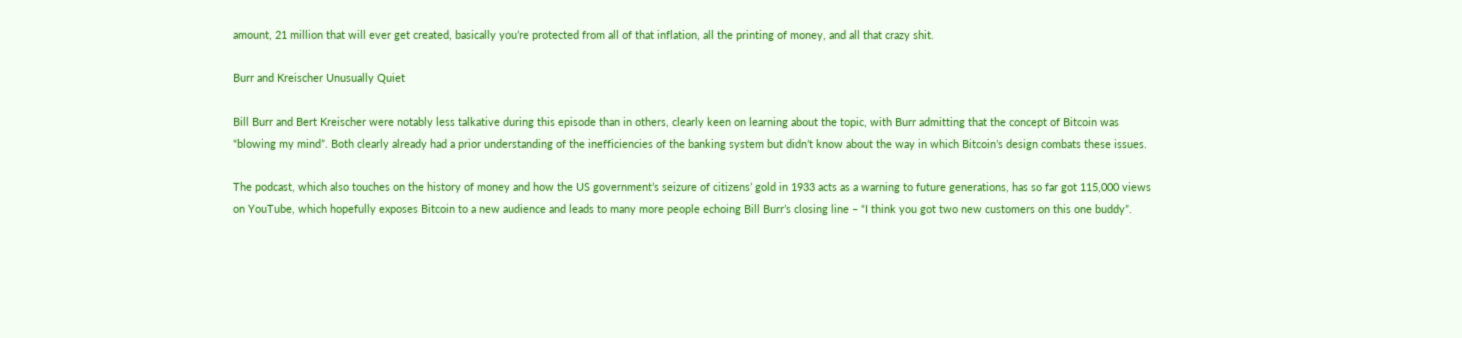amount, 21 million that will ever get created, basically you’re protected from all of that inflation, all the printing of money, and all that crazy shit.

Burr and Kreischer Unusually Quiet

Bill Burr and Bert Kreischer were notably less talkative during this episode than in others, clearly keen on learning about the topic, with Burr admitting that the concept of Bitcoin was “blowing my mind”. Both clearly already had a prior understanding of the inefficiencies of the banking system but didn’t know about the way in which Bitcoin’s design combats these issues.

The podcast, which also touches on the history of money and how the US government’s seizure of citizens’ gold in 1933 acts as a warning to future generations, has so far got 115,000 views on YouTube, which hopefully exposes Bitcoin to a new audience and leads to many more people echoing Bill Burr’s closing line – “I think you got two new customers on this one buddy”.